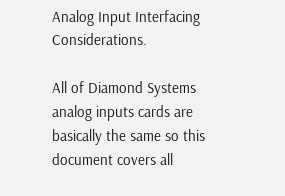Analog Input Interfacing Considerations.

All of Diamond Systems analog inputs cards are basically the same so this document covers all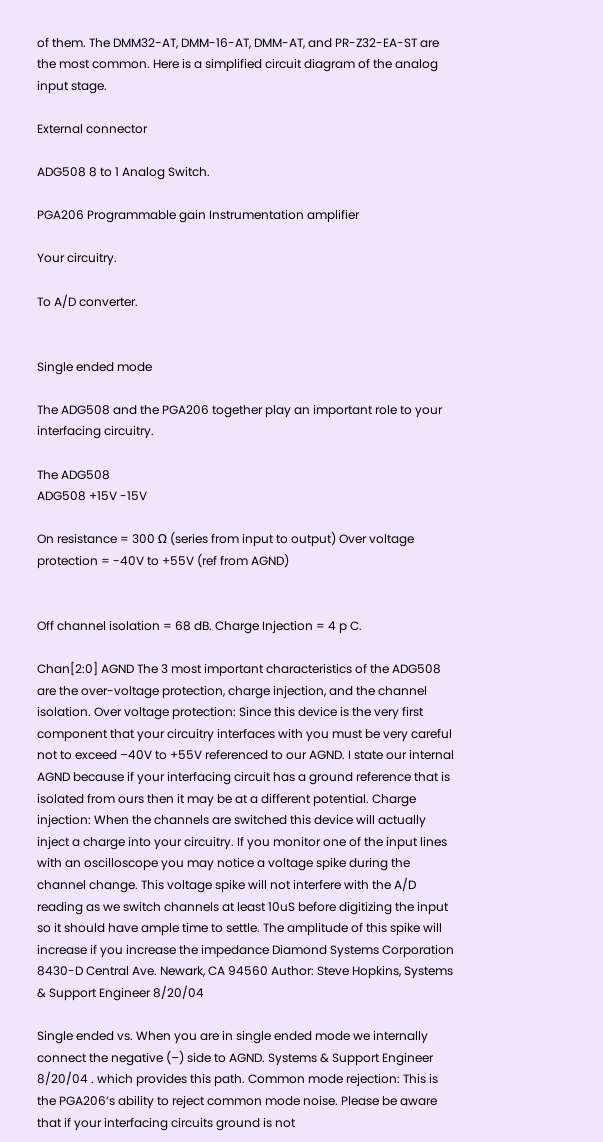of them. The DMM32-AT, DMM-16-AT, DMM-AT, and PR-Z32-EA-ST are the most common. Here is a simplified circuit diagram of the analog input stage.

External connector

ADG508 8 to 1 Analog Switch.

PGA206 Programmable gain Instrumentation amplifier

Your circuitry.

To A/D converter.


Single ended mode

The ADG508 and the PGA206 together play an important role to your interfacing circuitry.

The ADG508
ADG508 +15V -15V

On resistance = 300 Ω (series from input to output) Over voltage protection = -40V to +55V (ref from AGND)


Off channel isolation = 68 dB. Charge Injection = 4 p C.

Chan[2:0] AGND The 3 most important characteristics of the ADG508 are the over-voltage protection, charge injection, and the channel isolation. Over voltage protection: Since this device is the very first component that your circuitry interfaces with you must be very careful not to exceed –40V to +55V referenced to our AGND. I state our internal AGND because if your interfacing circuit has a ground reference that is isolated from ours then it may be at a different potential. Charge injection: When the channels are switched this device will actually inject a charge into your circuitry. If you monitor one of the input lines with an oscilloscope you may notice a voltage spike during the channel change. This voltage spike will not interfere with the A/D reading as we switch channels at least 10uS before digitizing the input so it should have ample time to settle. The amplitude of this spike will increase if you increase the impedance Diamond Systems Corporation 8430-D Central Ave. Newark, CA 94560 Author: Steve Hopkins, Systems & Support Engineer 8/20/04

Single ended vs. When you are in single ended mode we internally connect the negative (–) side to AGND. Systems & Support Engineer 8/20/04 . which provides this path. Common mode rejection: This is the PGA206’s ability to reject common mode noise. Please be aware that if your interfacing circuits ground is not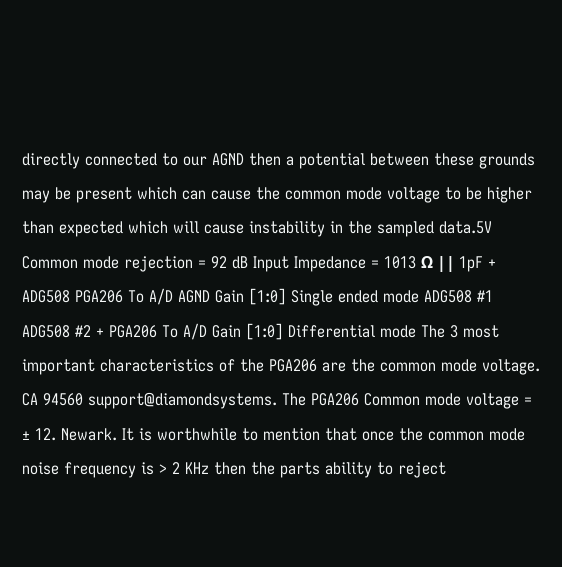directly connected to our AGND then a potential between these grounds may be present which can cause the common mode voltage to be higher than expected which will cause instability in the sampled data.5V Common mode rejection = 92 dB Input Impedance = 1013 Ω || 1pF + ADG508 PGA206 To A/D AGND Gain [1:0] Single ended mode ADG508 #1 ADG508 #2 + PGA206 To A/D Gain [1:0] Differential mode The 3 most important characteristics of the PGA206 are the common mode voltage. CA 94560 support@diamondsystems. The PGA206 Common mode voltage = ± 12. Newark. It is worthwhile to mention that once the common mode noise frequency is > 2 KHz then the parts ability to reject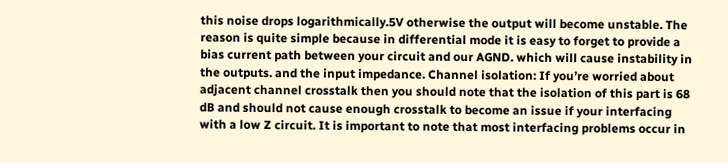this noise drops logarithmically.5V otherwise the output will become unstable. The reason is quite simple because in differential mode it is easy to forget to provide a bias current path between your circuit and our AGND. which will cause instability in the outputs. and the input impedance. Channel isolation: If you’re worried about adjacent channel crosstalk then you should note that the isolation of this part is 68 dB and should not cause enough crosstalk to become an issue if your interfacing with a low Z circuit. It is important to note that most interfacing problems occur in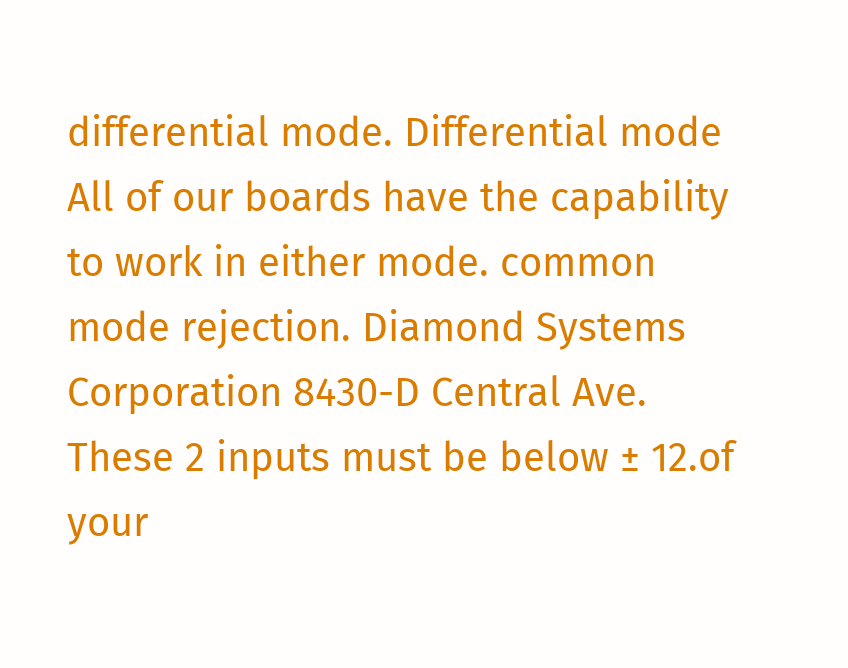differential mode. Differential mode All of our boards have the capability to work in either mode. common mode rejection. Diamond Systems Corporation 8430-D Central Ave. These 2 inputs must be below ± 12.of your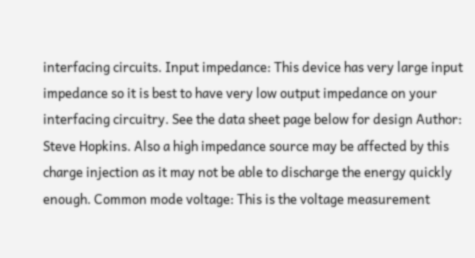interfacing circuits. Input impedance: This device has very large input impedance so it is best to have very low output impedance on your interfacing circuitry. See the data sheet page below for design Author: Steve Hopkins. Also a high impedance source may be affected by this charge injection as it may not be able to discharge the energy quickly enough. Common mode voltage: This is the voltage measurement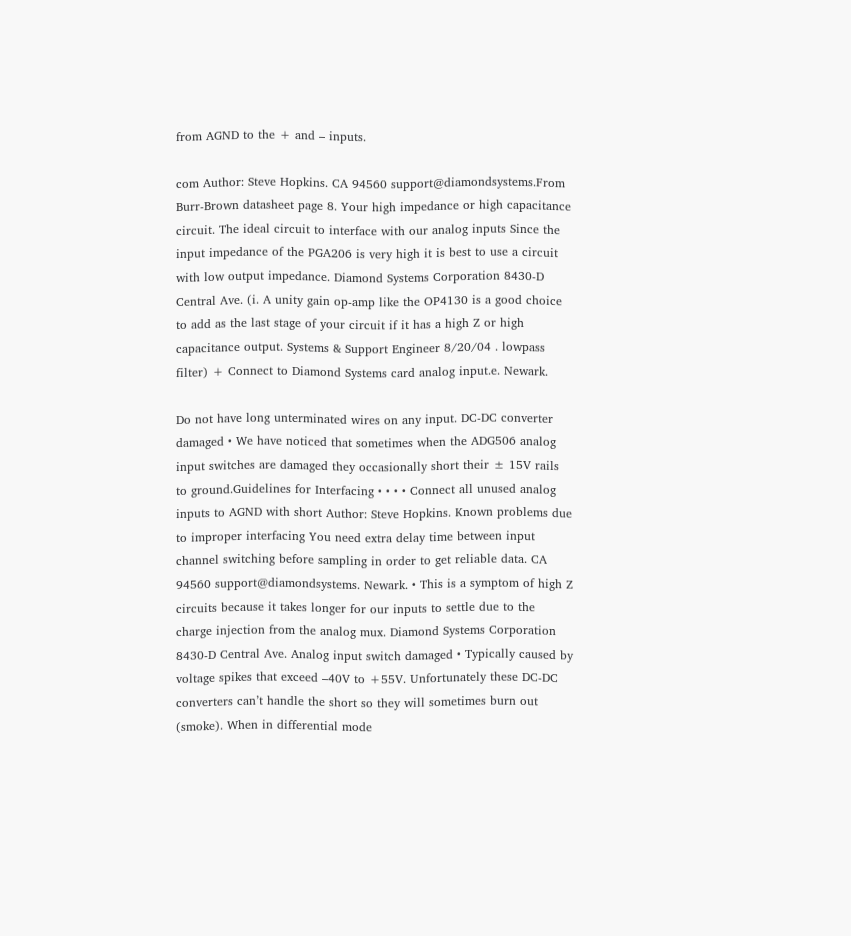from AGND to the + and – inputs.

com Author: Steve Hopkins. CA 94560 support@diamondsystems.From Burr-Brown datasheet page 8. Your high impedance or high capacitance circuit. The ideal circuit to interface with our analog inputs Since the input impedance of the PGA206 is very high it is best to use a circuit with low output impedance. Diamond Systems Corporation 8430-D Central Ave. (i. A unity gain op-amp like the OP4130 is a good choice to add as the last stage of your circuit if it has a high Z or high capacitance output. Systems & Support Engineer 8/20/04 . lowpass filter) + Connect to Diamond Systems card analog input.e. Newark.

Do not have long unterminated wires on any input. DC-DC converter damaged • We have noticed that sometimes when the ADG506 analog input switches are damaged they occasionally short their ± 15V rails to ground.Guidelines for Interfacing • • • • Connect all unused analog inputs to AGND with short Author: Steve Hopkins. Known problems due to improper interfacing You need extra delay time between input channel switching before sampling in order to get reliable data. CA 94560 support@diamondsystems. Newark. • This is a symptom of high Z circuits because it takes longer for our inputs to settle due to the charge injection from the analog mux. Diamond Systems Corporation 8430-D Central Ave. Analog input switch damaged • Typically caused by voltage spikes that exceed –40V to +55V. Unfortunately these DC-DC converters can’t handle the short so they will sometimes burn out (smoke). When in differential mode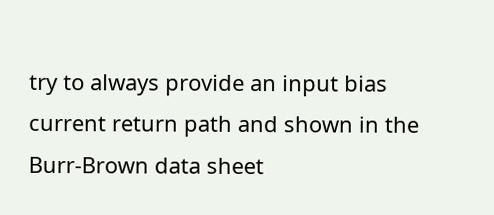try to always provide an input bias current return path and shown in the Burr-Brown data sheet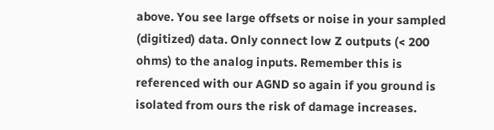above. You see large offsets or noise in your sampled (digitized) data. Only connect low Z outputs (< 200 ohms) to the analog inputs. Remember this is referenced with our AGND so again if you ground is isolated from ours the risk of damage increases.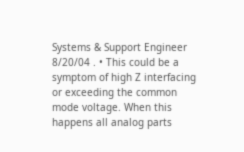Systems & Support Engineer 8/20/04 . • This could be a symptom of high Z interfacing or exceeding the common mode voltage. When this happens all analog parts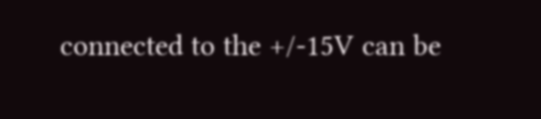connected to the +/-15V can be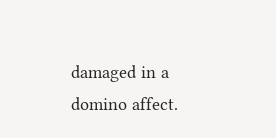damaged in a domino affect.